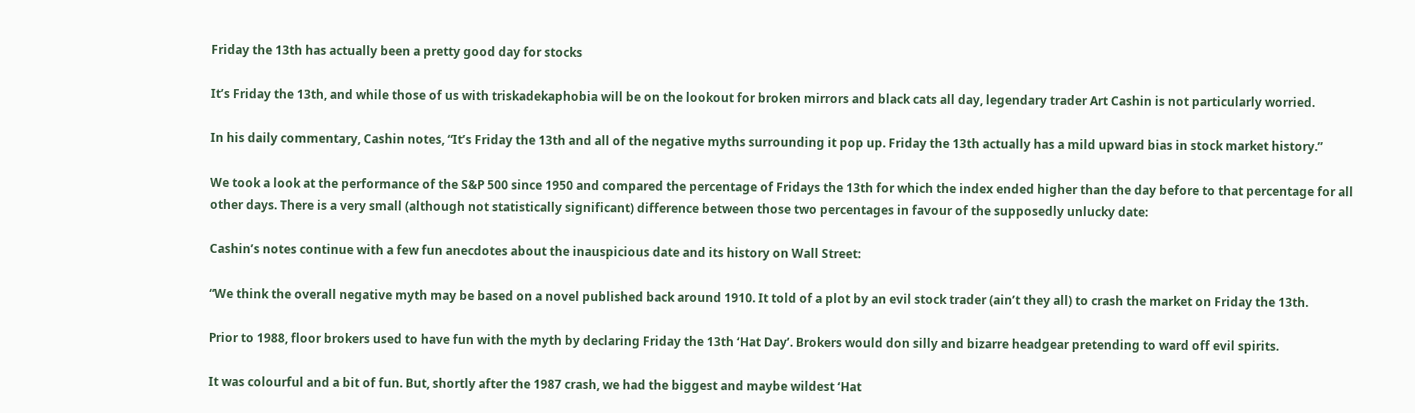Friday the 13th has actually been a pretty good day for stocks

It’s Friday the 13th, and while those of us with triskadekaphobia will be on the lookout for broken mirrors and black cats all day, legendary trader Art Cashin is not particularly worried.

In his daily commentary, Cashin notes, “It’s Friday the 13th and all of the negative myths surrounding it pop up. Friday the 13th actually has a mild upward bias in stock market history.”

We took a look at the performance of the S&P 500 since 1950 and compared the percentage of Fridays the 13th for which the index ended higher than the day before to that percentage for all other days. There is a very small (although not statistically significant) difference between those two percentages in favour of the supposedly unlucky date:

Cashin’s notes continue with a few fun anecdotes about the inauspicious date and its history on Wall Street:

“We think the overall negative myth may be based on a novel published back around 1910. It told of a plot by an evil stock trader (ain’t they all) to crash the market on Friday the 13th.

Prior to 1988, floor brokers used to have fun with the myth by declaring Friday the 13th ‘Hat Day’. Brokers would don silly and bizarre headgear pretending to ward off evil spirits.

It was colourful and a bit of fun. But, shortly after the 1987 crash, we had the biggest and maybe wildest ‘Hat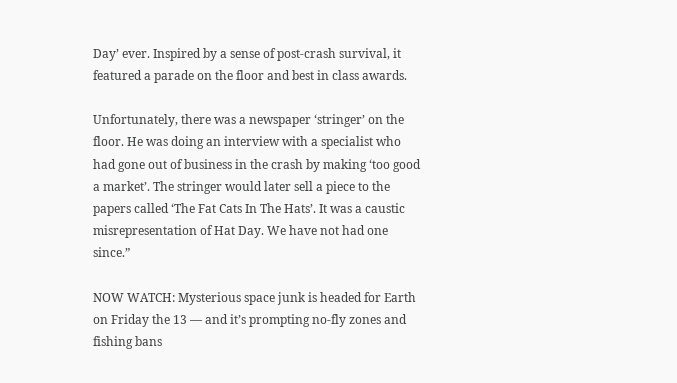Day’ ever. Inspired by a sense of post-crash survival, it featured a parade on the floor and best in class awards.

Unfortunately, there was a newspaper ‘stringer’ on the floor. He was doing an interview with a specialist who had gone out of business in the crash by making ‘too good a market’. The stringer would later sell a piece to the papers called ‘The Fat Cats In The Hats’. It was a caustic misrepresentation of Hat Day. We have not had one since.”

NOW WATCH: Mysterious space junk is headed for Earth on Friday the 13 — and it’s prompting no-fly zones and fishing bans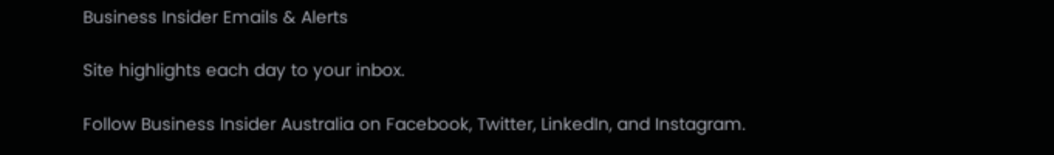Business Insider Emails & Alerts

Site highlights each day to your inbox.

Follow Business Insider Australia on Facebook, Twitter, LinkedIn, and Instagram.